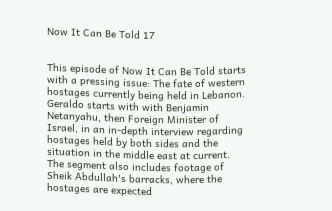Now It Can Be Told 17


This episode of Now It Can Be Told starts with a pressing issue: The fate of western hostages currently being held in Lebanon. Geraldo starts with with Benjamin Netanyahu, then Foreign Minister of Israel, in an in-depth interview regarding hostages held by both sides and the situation in the middle east at current. The segment also includes footage of Sheik Abdullah's barracks, where the hostages are expected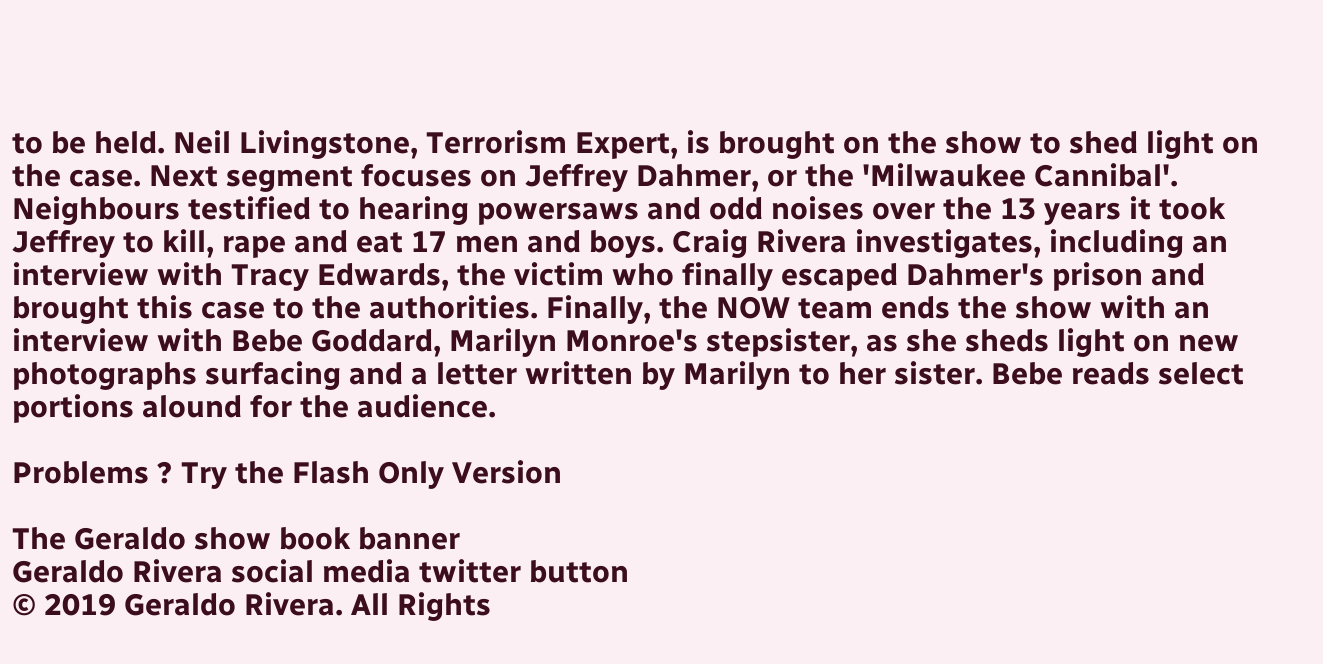to be held. Neil Livingstone, Terrorism Expert, is brought on the show to shed light on the case. Next segment focuses on Jeffrey Dahmer, or the 'Milwaukee Cannibal'. Neighbours testified to hearing powersaws and odd noises over the 13 years it took Jeffrey to kill, rape and eat 17 men and boys. Craig Rivera investigates, including an interview with Tracy Edwards, the victim who finally escaped Dahmer's prison and brought this case to the authorities. Finally, the NOW team ends the show with an interview with Bebe Goddard, Marilyn Monroe's stepsister, as she sheds light on new photographs surfacing and a letter written by Marilyn to her sister. Bebe reads select portions alound for the audience.

Problems ? Try the Flash Only Version

The Geraldo show book banner
Geraldo Rivera social media twitter button
© 2019 Geraldo Rivera. All Rights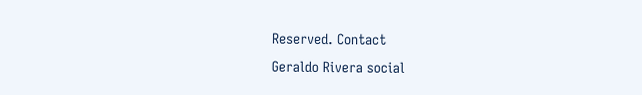Reserved. Contact
Geraldo Rivera social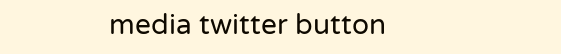media twitter button